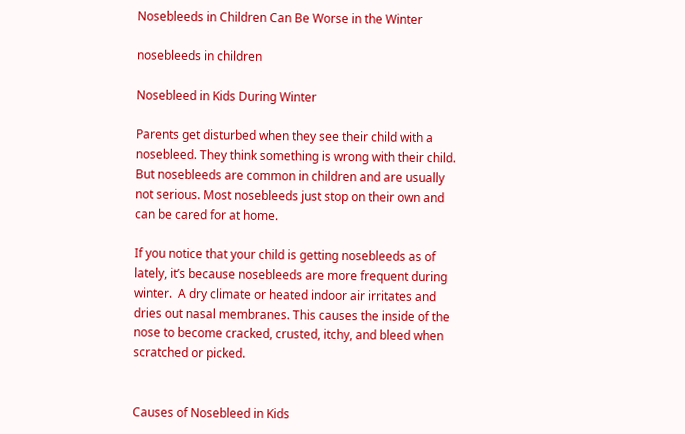Nosebleeds in Children Can Be Worse in the Winter

nosebleeds in children

Nosebleed in Kids During Winter

Parents get disturbed when they see their child with a nosebleed. They think something is wrong with their child. But nosebleeds are common in children and are usually not serious. Most nosebleeds just stop on their own and can be cared for at home.

If you notice that your child is getting nosebleeds as of lately, it’s because nosebleeds are more frequent during winter.  A dry climate or heated indoor air irritates and dries out nasal membranes. This causes the inside of the nose to become cracked, crusted, itchy, and bleed when scratched or picked.


Causes of Nosebleed in Kids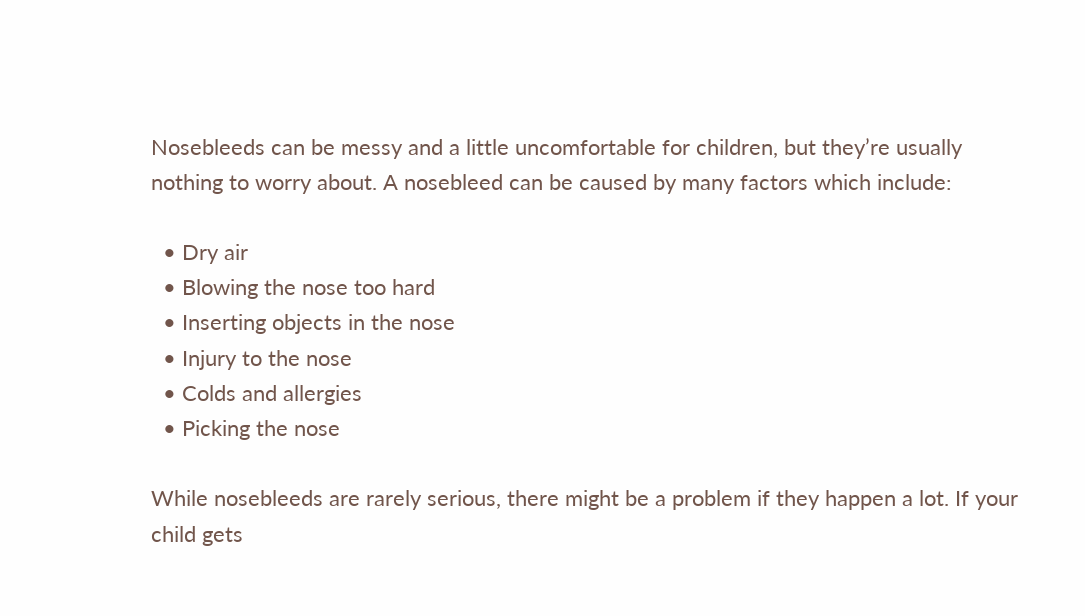Nosebleeds can be messy and a little uncomfortable for children, but they’re usually nothing to worry about. A nosebleed can be caused by many factors which include:

  • Dry air
  • Blowing the nose too hard
  • Inserting objects in the nose
  • Injury to the nose
  • Colds and allergies
  • Picking the nose

While nosebleeds are rarely serious, there might be a problem if they happen a lot. If your child gets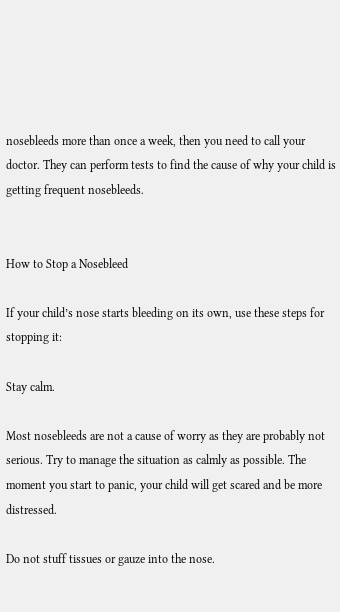nosebleeds more than once a week, then you need to call your doctor. They can perform tests to find the cause of why your child is getting frequent nosebleeds.


How to Stop a Nosebleed

If your child’s nose starts bleeding on its own, use these steps for stopping it:

Stay calm.

Most nosebleeds are not a cause of worry as they are probably not serious. Try to manage the situation as calmly as possible. The moment you start to panic, your child will get scared and be more distressed.

Do not stuff tissues or gauze into the nose.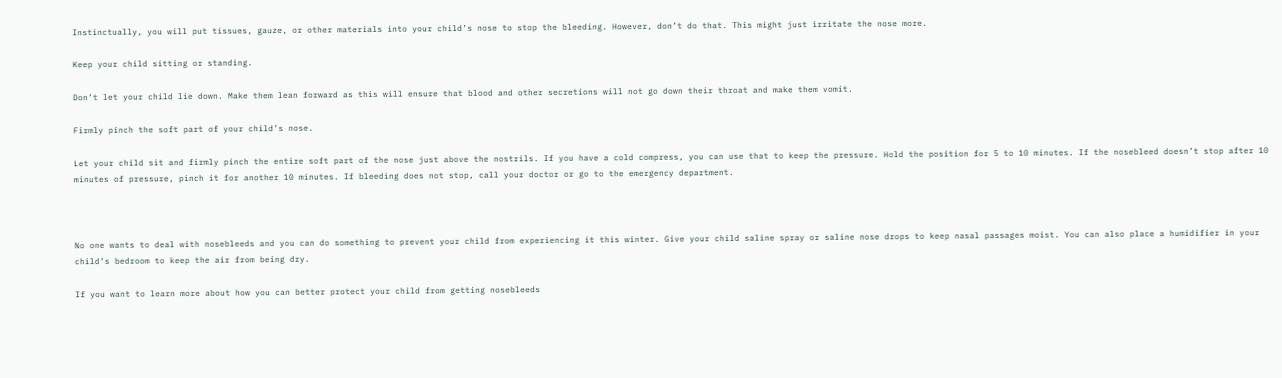Instinctually, you will put tissues, gauze, or other materials into your child’s nose to stop the bleeding. However, don’t do that. This might just irritate the nose more.

Keep your child sitting or standing.

Don’t let your child lie down. Make them lean forward as this will ensure that blood and other secretions will not go down their throat and make them vomit.

Firmly pinch the soft part of your child’s nose.

Let your child sit and firmly pinch the entire soft part of the nose just above the nostrils. If you have a cold compress, you can use that to keep the pressure. Hold the position for 5 to 10 minutes. If the nosebleed doesn’t stop after 10 minutes of pressure, pinch it for another 10 minutes. If bleeding does not stop, call your doctor or go to the emergency department.



No one wants to deal with nosebleeds and you can do something to prevent your child from experiencing it this winter. Give your child saline spray or saline nose drops to keep nasal passages moist. You can also place a humidifier in your child’s bedroom to keep the air from being dry.

If you want to learn more about how you can better protect your child from getting nosebleeds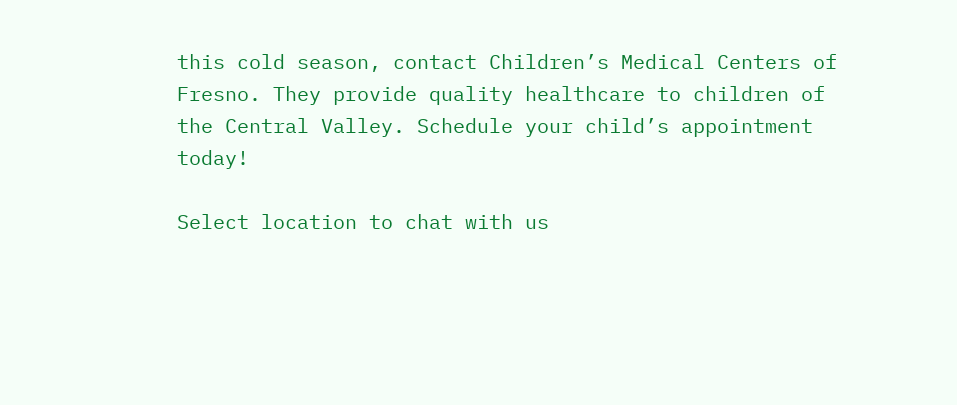this cold season, contact Children’s Medical Centers of Fresno. They provide quality healthcare to children of the Central Valley. Schedule your child’s appointment today!

Select location to chat with us